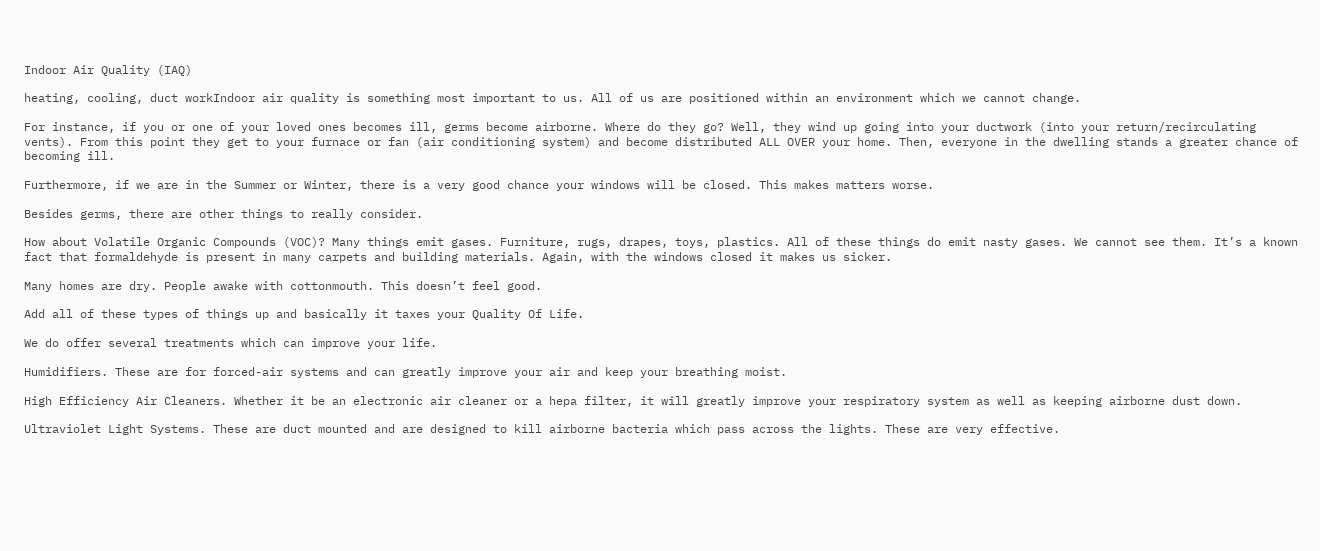Indoor Air Quality (IAQ)

heating, cooling, duct workIndoor air quality is something most important to us. All of us are positioned within an environment which we cannot change.

For instance, if you or one of your loved ones becomes ill, germs become airborne. Where do they go? Well, they wind up going into your ductwork (into your return/recirculating vents). From this point they get to your furnace or fan (air conditioning system) and become distributed ALL OVER your home. Then, everyone in the dwelling stands a greater chance of becoming ill.

Furthermore, if we are in the Summer or Winter, there is a very good chance your windows will be closed. This makes matters worse.

Besides germs, there are other things to really consider.

How about Volatile Organic Compounds (VOC)? Many things emit gases. Furniture, rugs, drapes, toys, plastics. All of these things do emit nasty gases. We cannot see them. It’s a known fact that formaldehyde is present in many carpets and building materials. Again, with the windows closed it makes us sicker.

Many homes are dry. People awake with cottonmouth. This doesn’t feel good.

Add all of these types of things up and basically it taxes your Quality Of Life.

We do offer several treatments which can improve your life.

Humidifiers. These are for forced-air systems and can greatly improve your air and keep your breathing moist.

High Efficiency Air Cleaners. Whether it be an electronic air cleaner or a hepa filter, it will greatly improve your respiratory system as well as keeping airborne dust down.

Ultraviolet Light Systems. These are duct mounted and are designed to kill airborne bacteria which pass across the lights. These are very effective.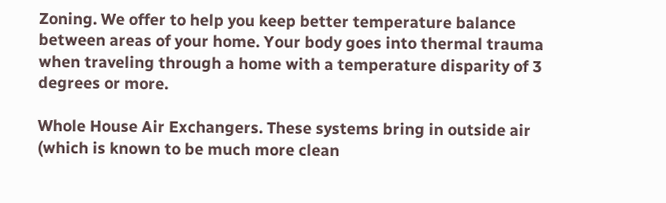Zoning. We offer to help you keep better temperature balance between areas of your home. Your body goes into thermal trauma when traveling through a home with a temperature disparity of 3 degrees or more.

Whole House Air Exchangers. These systems bring in outside air (which is known to be much more clean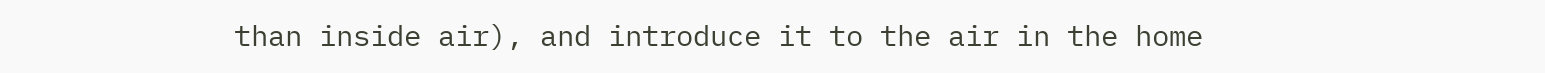than inside air), and introduce it to the air in the home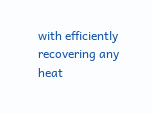with efficiently recovering any heat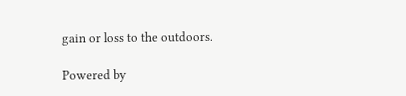gain or loss to the outdoors.

Powered by